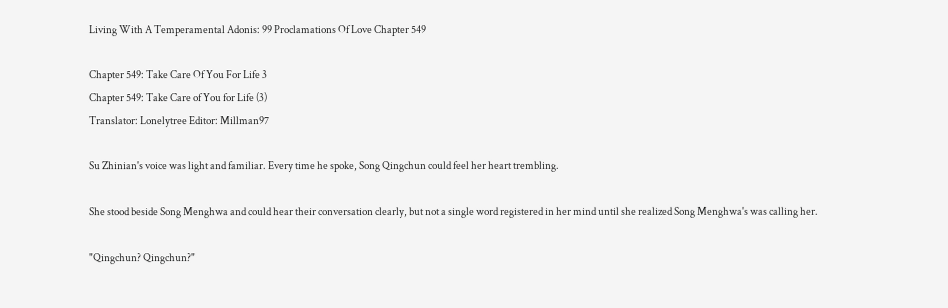Living With A Temperamental Adonis: 99 Proclamations Of Love Chapter 549

Chapter 549: Take Care Of You For Life 3
Chapter 549: Take Care of You for Life (3)
Translator: Lonelytree Editor: Millman97

Su Zhinian's voice was light and familiar. Every time he spoke, Song Qingchun could feel her heart trembling.

She stood beside Song Menghwa and could hear their conversation clearly, but not a single word registered in her mind until she realized Song Menghwa's was calling her.

"Qingchun? Qingchun?"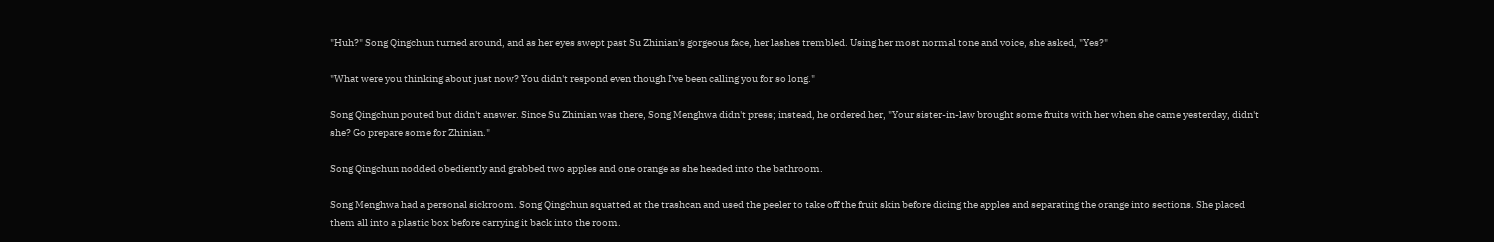"Huh?" Song Qingchun turned around, and as her eyes swept past Su Zhinian's gorgeous face, her lashes trembled. Using her most normal tone and voice, she asked, "Yes?"

"What were you thinking about just now? You didn't respond even though I've been calling you for so long."

Song Qingchun pouted but didn't answer. Since Su Zhinian was there, Song Menghwa didn't press; instead, he ordered her, "Your sister-in-law brought some fruits with her when she came yesterday, didn't she? Go prepare some for Zhinian."

Song Qingchun nodded obediently and grabbed two apples and one orange as she headed into the bathroom.

Song Menghwa had a personal sickroom. Song Qingchun squatted at the trashcan and used the peeler to take off the fruit skin before dicing the apples and separating the orange into sections. She placed them all into a plastic box before carrying it back into the room.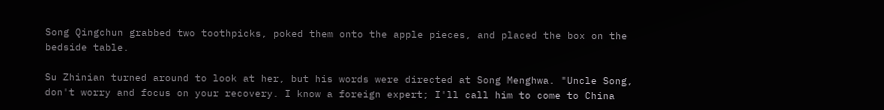Song Qingchun grabbed two toothpicks, poked them onto the apple pieces, and placed the box on the bedside table.

Su Zhinian turned around to look at her, but his words were directed at Song Menghwa. "Uncle Song, don't worry and focus on your recovery. I know a foreign expert; I'll call him to come to China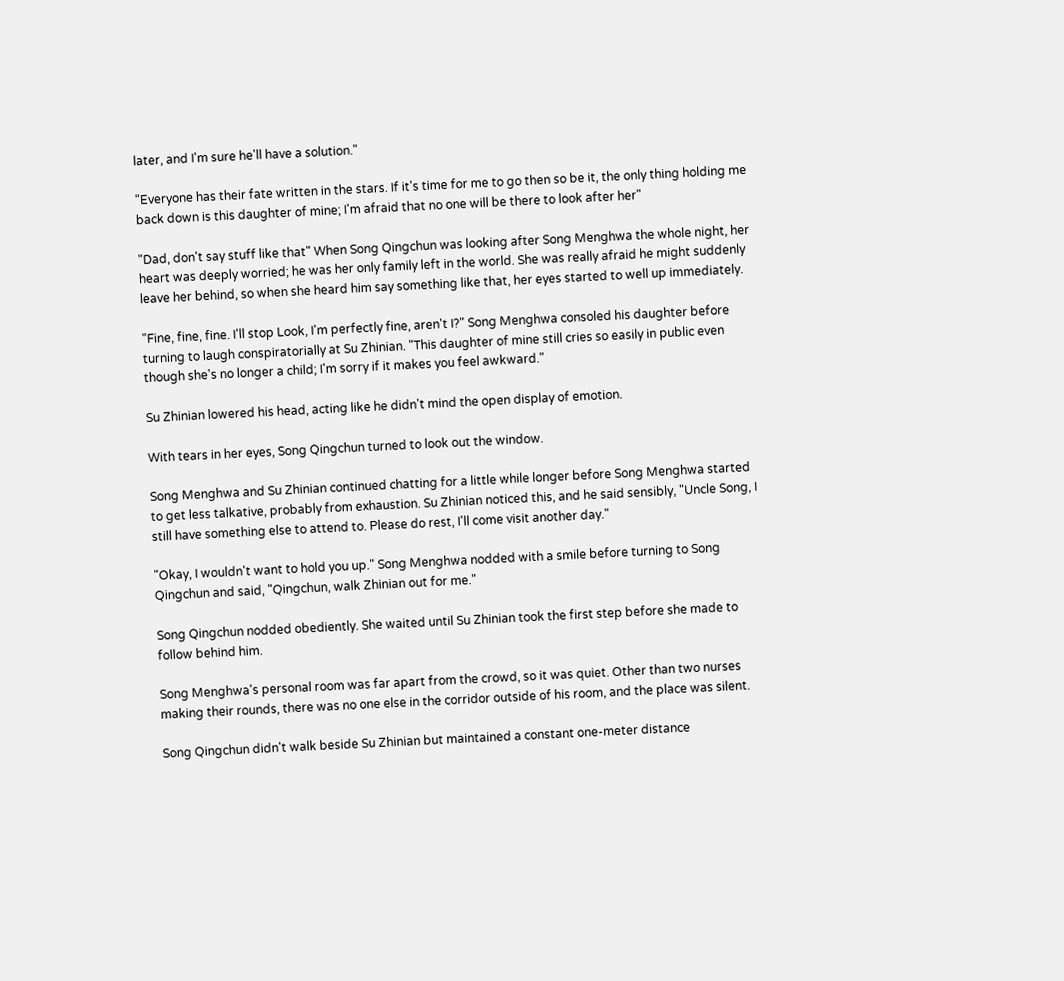later, and I'm sure he'll have a solution."

"Everyone has their fate written in the stars. If it's time for me to go then so be it, the only thing holding me back down is this daughter of mine; I'm afraid that no one will be there to look after her"

"Dad, don't say stuff like that" When Song Qingchun was looking after Song Menghwa the whole night, her heart was deeply worried; he was her only family left in the world. She was really afraid he might suddenly leave her behind, so when she heard him say something like that, her eyes started to well up immediately.

"Fine, fine, fine. I'll stop Look, I'm perfectly fine, aren't I?" Song Menghwa consoled his daughter before turning to laugh conspiratorially at Su Zhinian. "This daughter of mine still cries so easily in public even though she's no longer a child; I'm sorry if it makes you feel awkward."

Su Zhinian lowered his head, acting like he didn't mind the open display of emotion.

With tears in her eyes, Song Qingchun turned to look out the window.

Song Menghwa and Su Zhinian continued chatting for a little while longer before Song Menghwa started to get less talkative, probably from exhaustion. Su Zhinian noticed this, and he said sensibly, "Uncle Song, I still have something else to attend to. Please do rest, I'll come visit another day."

"Okay, I wouldn't want to hold you up." Song Menghwa nodded with a smile before turning to Song Qingchun and said, "Qingchun, walk Zhinian out for me."

Song Qingchun nodded obediently. She waited until Su Zhinian took the first step before she made to follow behind him.

Song Menghwa's personal room was far apart from the crowd, so it was quiet. Other than two nurses making their rounds, there was no one else in the corridor outside of his room, and the place was silent.

Song Qingchun didn't walk beside Su Zhinian but maintained a constant one-meter distance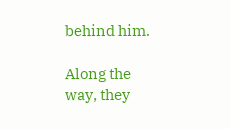behind him.

Along the way, they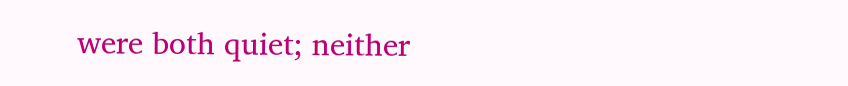were both quiet; neither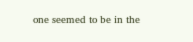one seemed to be in the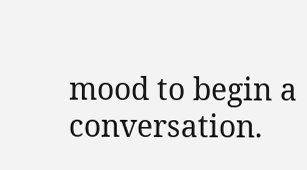mood to begin a conversation.